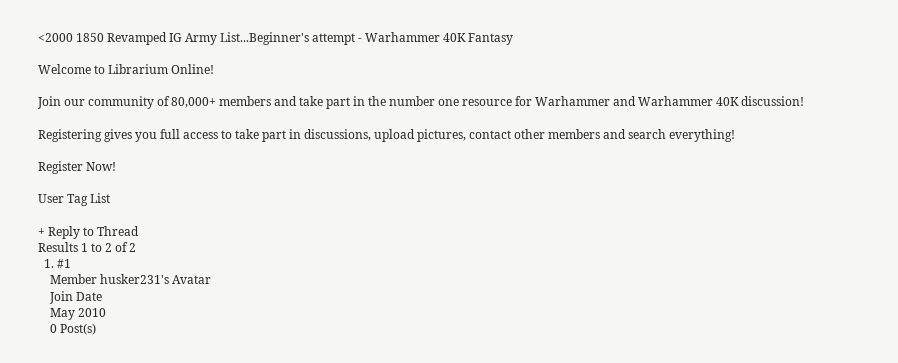<2000 1850 Revamped IG Army List...Beginner's attempt - Warhammer 40K Fantasy

Welcome to Librarium Online!

Join our community of 80,000+ members and take part in the number one resource for Warhammer and Warhammer 40K discussion!

Registering gives you full access to take part in discussions, upload pictures, contact other members and search everything!

Register Now!

User Tag List

+ Reply to Thread
Results 1 to 2 of 2
  1. #1
    Member husker231's Avatar
    Join Date
    May 2010
    0 Post(s)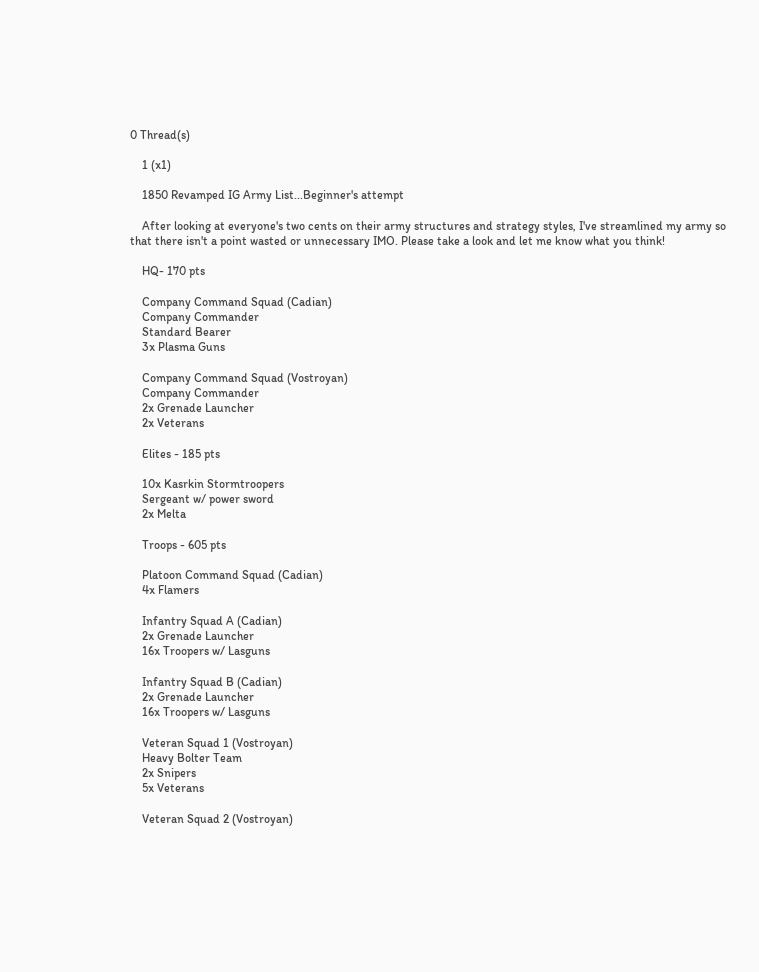0 Thread(s)

    1 (x1)

    1850 Revamped IG Army List...Beginner's attempt

    After looking at everyone's two cents on their army structures and strategy styles, I've streamlined my army so that there isn't a point wasted or unnecessary IMO. Please take a look and let me know what you think!

    HQ- 170 pts

    Company Command Squad (Cadian)
    Company Commander
    Standard Bearer
    3x Plasma Guns

    Company Command Squad (Vostroyan)
    Company Commander
    2x Grenade Launcher
    2x Veterans

    Elites - 185 pts

    10x Kasrkin Stormtroopers
    Sergeant w/ power sword
    2x Melta

    Troops - 605 pts

    Platoon Command Squad (Cadian)
    4x Flamers

    Infantry Squad A (Cadian)
    2x Grenade Launcher
    16x Troopers w/ Lasguns

    Infantry Squad B (Cadian)
    2x Grenade Launcher
    16x Troopers w/ Lasguns

    Veteran Squad 1 (Vostroyan)
    Heavy Bolter Team
    2x Snipers
    5x Veterans

    Veteran Squad 2 (Vostroyan)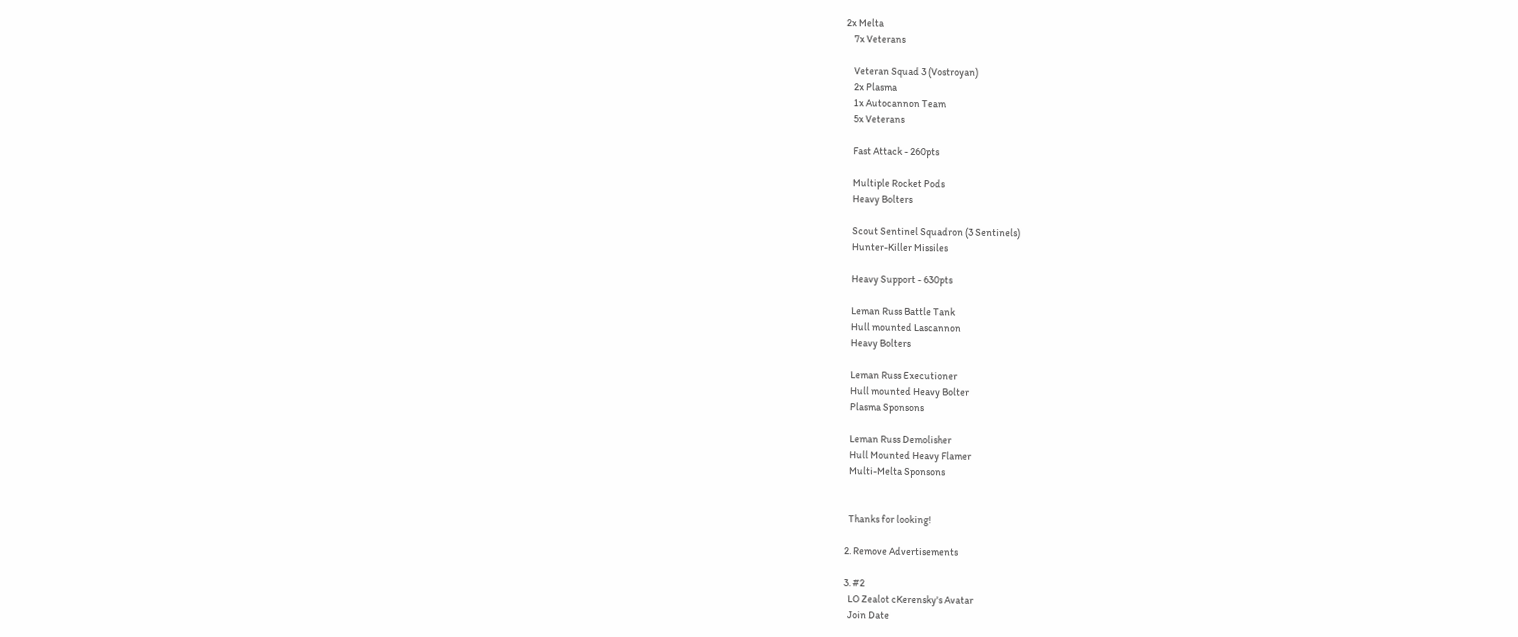2x Melta
    7x Veterans

    Veteran Squad 3 (Vostroyan)
    2x Plasma
    1x Autocannon Team
    5x Veterans

    Fast Attack - 260pts

    Multiple Rocket Pods
    Heavy Bolters

    Scout Sentinel Squadron (3 Sentinels)
    Hunter-Killer Missiles

    Heavy Support - 630pts

    Leman Russ Battle Tank
    Hull mounted Lascannon
    Heavy Bolters

    Leman Russ Executioner
    Hull mounted Heavy Bolter
    Plasma Sponsons

    Leman Russ Demolisher
    Hull Mounted Heavy Flamer
    Multi-Melta Sponsons


    Thanks for looking!

  2. Remove Advertisements

  3. #2
    LO Zealot cKerensky's Avatar
    Join Date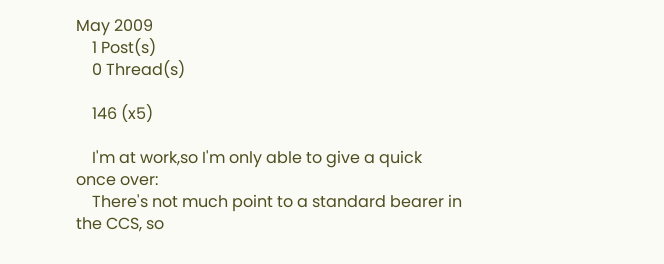May 2009
    1 Post(s)
    0 Thread(s)

    146 (x5)

    I'm at work,so I'm only able to give a quick once over:
    There's not much point to a standard bearer in the CCS, so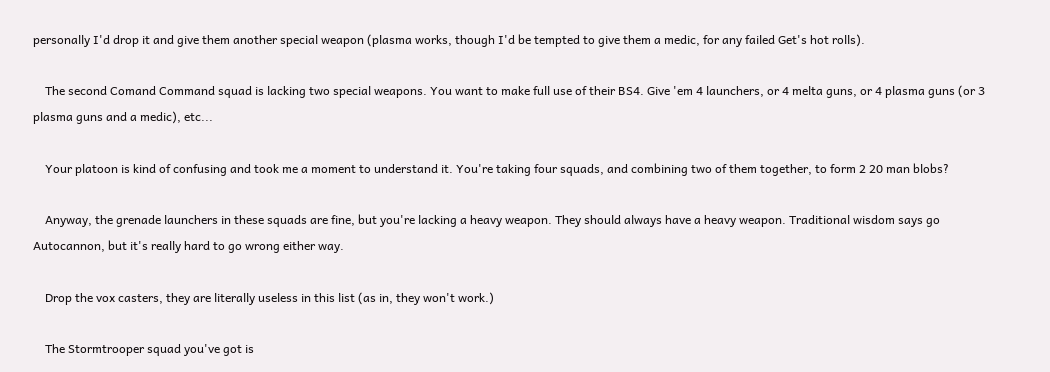personally I'd drop it and give them another special weapon (plasma works, though I'd be tempted to give them a medic, for any failed Get's hot rolls).

    The second Comand Command squad is lacking two special weapons. You want to make full use of their BS4. Give 'em 4 launchers, or 4 melta guns, or 4 plasma guns (or 3 plasma guns and a medic), etc...

    Your platoon is kind of confusing and took me a moment to understand it. You're taking four squads, and combining two of them together, to form 2 20 man blobs?

    Anyway, the grenade launchers in these squads are fine, but you're lacking a heavy weapon. They should always have a heavy weapon. Traditional wisdom says go Autocannon, but it's really hard to go wrong either way.

    Drop the vox casters, they are literally useless in this list (as in, they won't work.)

    The Stormtrooper squad you've got is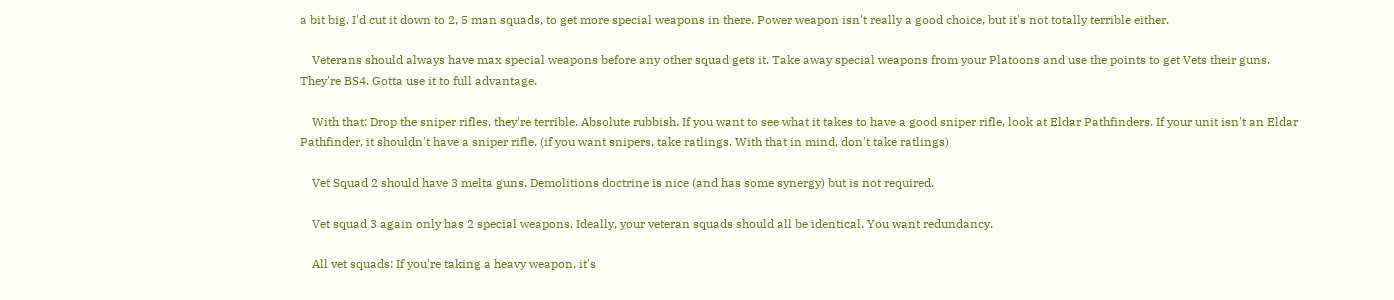a bit big. I'd cut it down to 2, 5 man squads, to get more special weapons in there. Power weapon isn't really a good choice, but it's not totally terrible either.

    Veterans should always have max special weapons before any other squad gets it. Take away special weapons from your Platoons and use the points to get Vets their guns. They're BS4. Gotta use it to full advantage.

    With that: Drop the sniper rifles, they're terrible. Absolute rubbish. If you want to see what it takes to have a good sniper rifle, look at Eldar Pathfinders. If your unit isn't an Eldar Pathfinder, it shouldn't have a sniper rifle. (if you want snipers, take ratlings. With that in mind, don't take ratlings)

    Vet Squad 2 should have 3 melta guns. Demolitions doctrine is nice (and has some synergy) but is not required.

    Vet squad 3 again only has 2 special weapons. Ideally, your veteran squads should all be identical. You want redundancy.

    All vet squads: If you're taking a heavy weapon, it's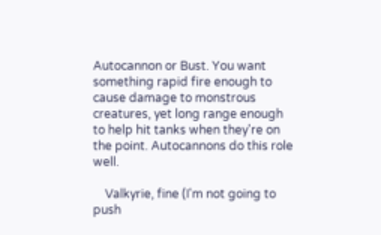Autocannon or Bust. You want something rapid fire enough to cause damage to monstrous creatures, yet long range enough to help hit tanks when they're on the point. Autocannons do this role well.

    Valkyrie, fine (I'm not going to push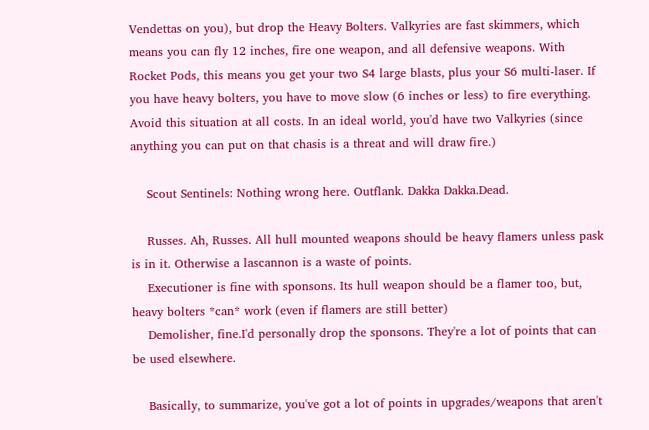Vendettas on you), but drop the Heavy Bolters. Valkyries are fast skimmers, which means you can fly 12 inches, fire one weapon, and all defensive weapons. With Rocket Pods, this means you get your two S4 large blasts, plus your S6 multi-laser. If you have heavy bolters, you have to move slow (6 inches or less) to fire everything. Avoid this situation at all costs. In an ideal world, you'd have two Valkyries (since anything you can put on that chasis is a threat and will draw fire.)

    Scout Sentinels: Nothing wrong here. Outflank. Dakka Dakka.Dead.

    Russes. Ah, Russes. All hull mounted weapons should be heavy flamers unless pask is in it. Otherwise a lascannon is a waste of points.
    Executioner is fine with sponsons. Its hull weapon should be a flamer too, but, heavy bolters *can* work (even if flamers are still better)
    Demolisher, fine.I'd personally drop the sponsons. They're a lot of points that can be used elsewhere.

    Basically, to summarize, you've got a lot of points in upgrades/weapons that aren't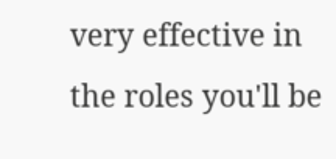very effective in the roles you'll be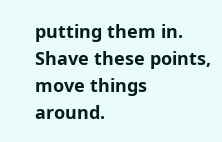putting them in. Shave these points, move things around.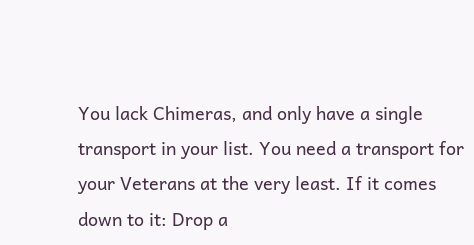You lack Chimeras, and only have a single transport in your list. You need a transport for your Veterans at the very least. If it comes down to it: Drop a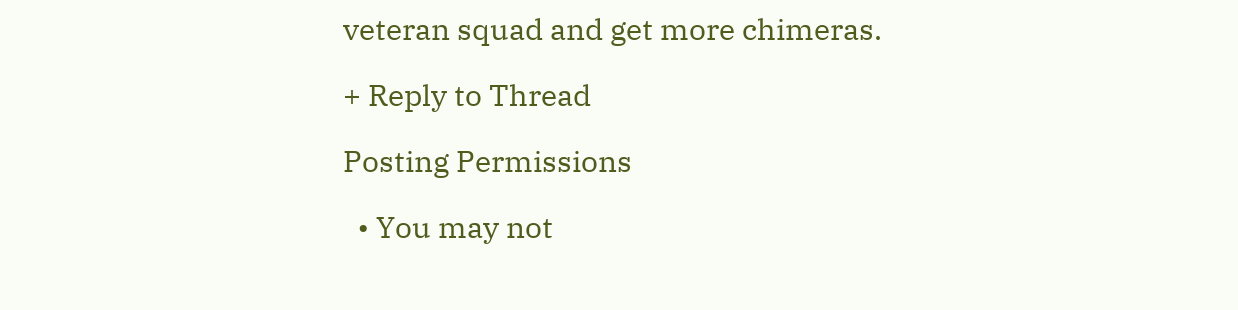veteran squad and get more chimeras.

+ Reply to Thread

Posting Permissions

  • You may not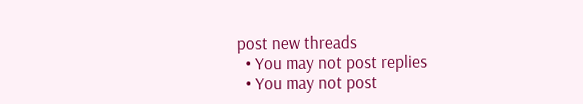post new threads
  • You may not post replies
  • You may not post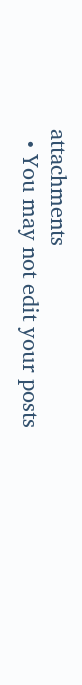attachments
  • You may not edit your posts